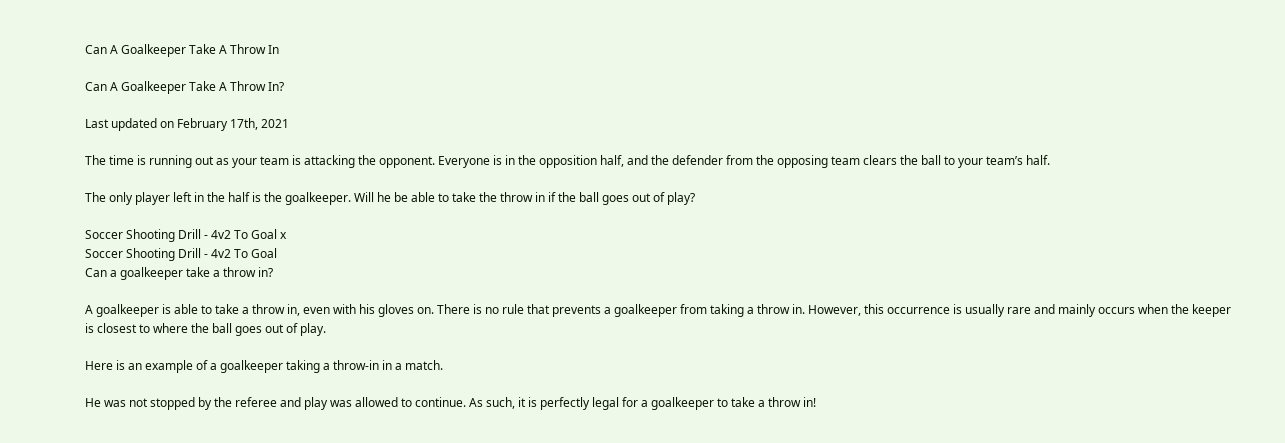Can A Goalkeeper Take A Throw In

Can A Goalkeeper Take A Throw In?

Last updated on February 17th, 2021

The time is running out as your team is attacking the opponent. Everyone is in the opposition half, and the defender from the opposing team clears the ball to your team’s half.

The only player left in the half is the goalkeeper. Will he be able to take the throw in if the ball goes out of play?

Soccer Shooting Drill - 4v2 To Goal x
Soccer Shooting Drill - 4v2 To Goal
Can a goalkeeper take a throw in?

A goalkeeper is able to take a throw in, even with his gloves on. There is no rule that prevents a goalkeeper from taking a throw in. However, this occurrence is usually rare and mainly occurs when the keeper is closest to where the ball goes out of play.

Here is an example of a goalkeeper taking a throw-in in a match.

He was not stopped by the referee and play was allowed to continue. As such, it is perfectly legal for a goalkeeper to take a throw in!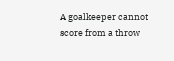A goalkeeper cannot score from a throw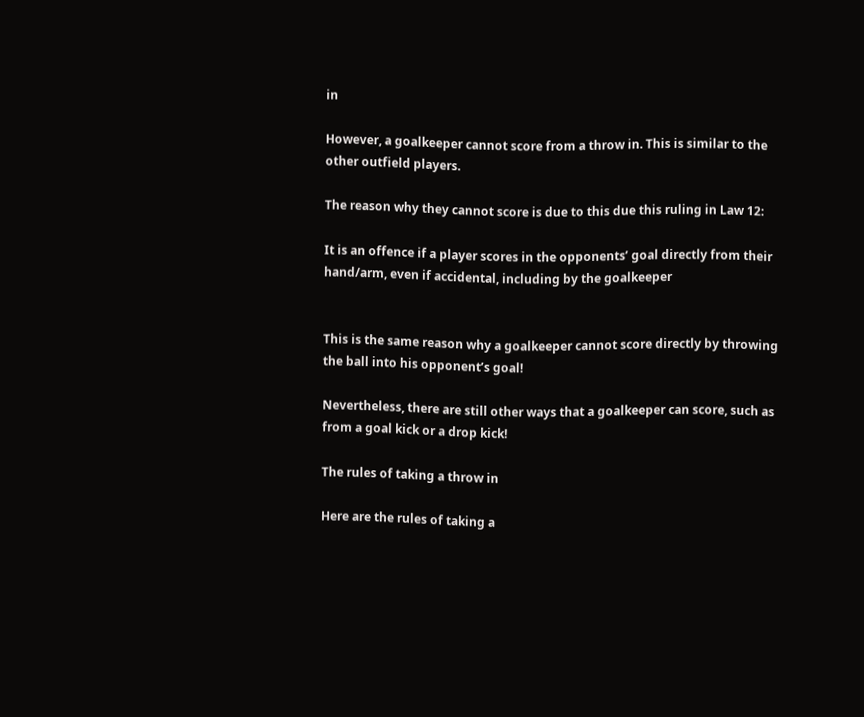in

However, a goalkeeper cannot score from a throw in. This is similar to the other outfield players.

The reason why they cannot score is due to this due this ruling in Law 12:

It is an offence if a player scores in the opponents’ goal directly from their hand/arm, even if accidental, including by the goalkeeper


This is the same reason why a goalkeeper cannot score directly by throwing the ball into his opponent’s goal!

Nevertheless, there are still other ways that a goalkeeper can score, such as from a goal kick or a drop kick!

The rules of taking a throw in

Here are the rules of taking a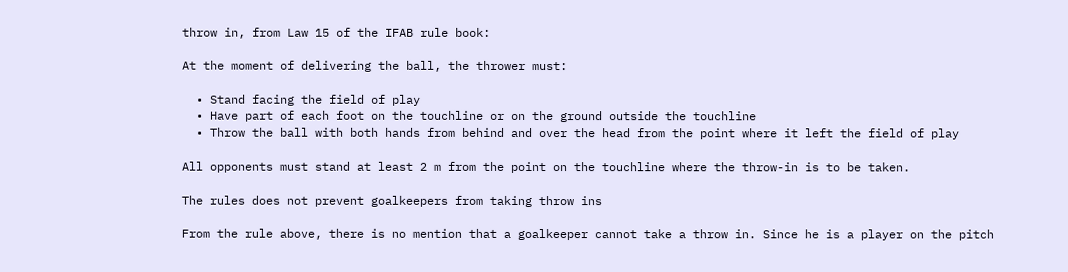throw in, from Law 15 of the IFAB rule book:

At the moment of delivering the ball, the thrower must:

  • Stand facing the field of play
  • Have part of each foot on the touchline or on the ground outside the touchline
  • Throw the ball with both hands from behind and over the head from the point where it left the field of play

All opponents must stand at least 2 m from the point on the touchline where the throw-in is to be taken.

The rules does not prevent goalkeepers from taking throw ins

From the rule above, there is no mention that a goalkeeper cannot take a throw in. Since he is a player on the pitch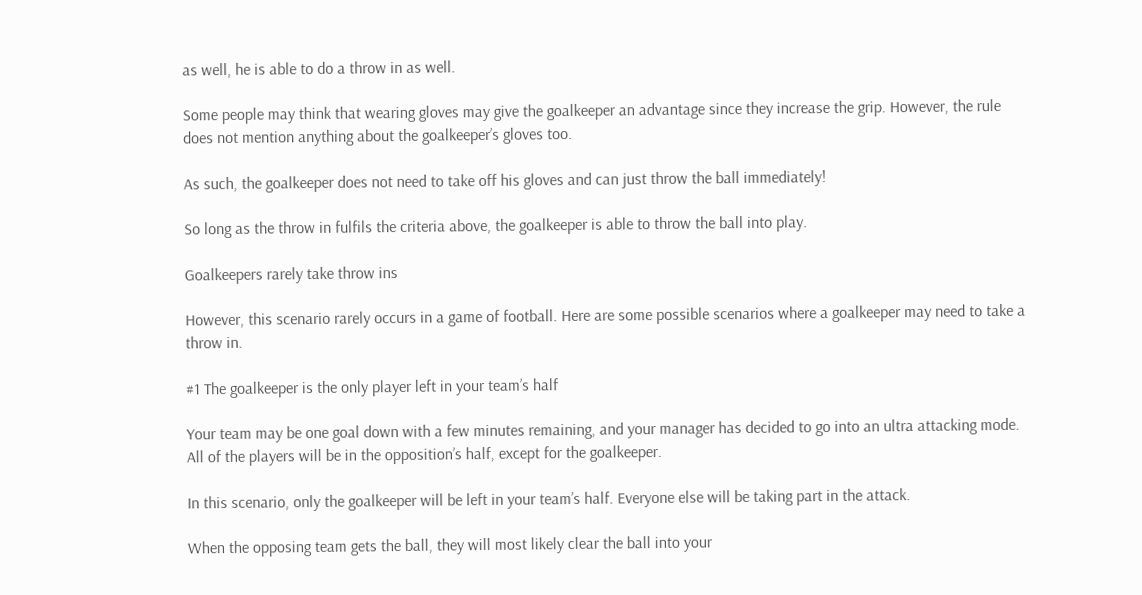as well, he is able to do a throw in as well.

Some people may think that wearing gloves may give the goalkeeper an advantage since they increase the grip. However, the rule does not mention anything about the goalkeeper’s gloves too.

As such, the goalkeeper does not need to take off his gloves and can just throw the ball immediately!

So long as the throw in fulfils the criteria above, the goalkeeper is able to throw the ball into play.

Goalkeepers rarely take throw ins

However, this scenario rarely occurs in a game of football. Here are some possible scenarios where a goalkeeper may need to take a throw in.

#1 The goalkeeper is the only player left in your team’s half

Your team may be one goal down with a few minutes remaining, and your manager has decided to go into an ultra attacking mode. All of the players will be in the opposition’s half, except for the goalkeeper.

In this scenario, only the goalkeeper will be left in your team’s half. Everyone else will be taking part in the attack.

When the opposing team gets the ball, they will most likely clear the ball into your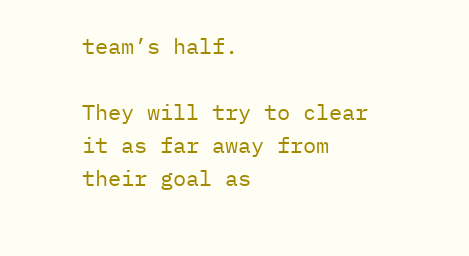team’s half.

They will try to clear it as far away from their goal as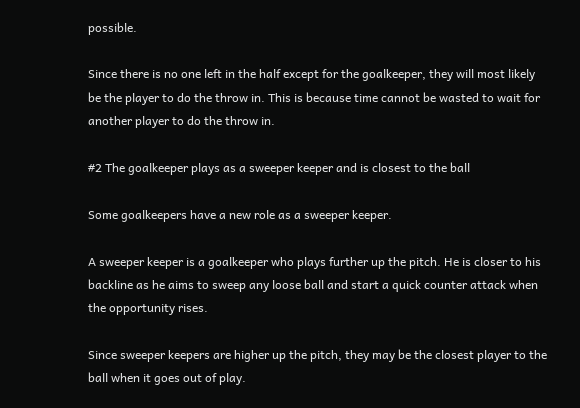possible.

Since there is no one left in the half except for the goalkeeper, they will most likely be the player to do the throw in. This is because time cannot be wasted to wait for another player to do the throw in.

#2 The goalkeeper plays as a sweeper keeper and is closest to the ball

Some goalkeepers have a new role as a sweeper keeper.

A sweeper keeper is a goalkeeper who plays further up the pitch. He is closer to his backline as he aims to sweep any loose ball and start a quick counter attack when the opportunity rises.

Since sweeper keepers are higher up the pitch, they may be the closest player to the ball when it goes out of play.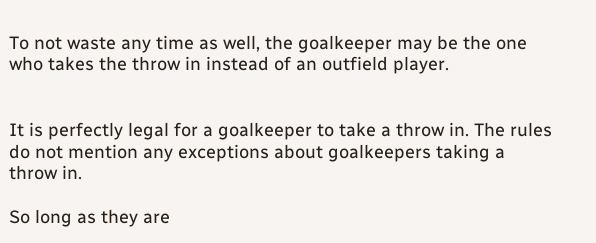To not waste any time as well, the goalkeeper may be the one who takes the throw in instead of an outfield player.


It is perfectly legal for a goalkeeper to take a throw in. The rules do not mention any exceptions about goalkeepers taking a throw in.

So long as they are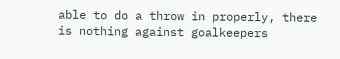able to do a throw in properly, there is nothing against goalkeepers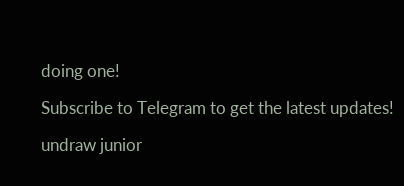doing one!

Subscribe to Telegram to get the latest updates!

undraw junior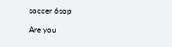soccer 6sop

Are you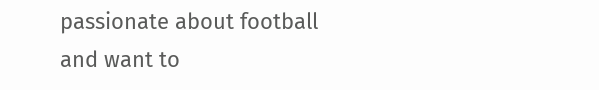passionate about football and want to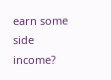earn some side income?